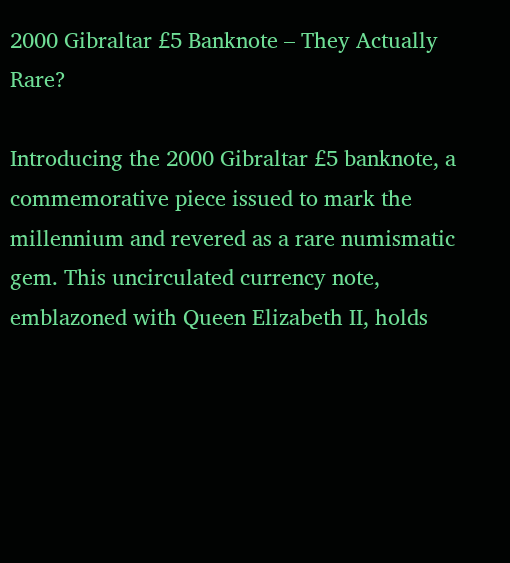2000 Gibraltar £5 Banknote – They Actually Rare?

Introducing the 2000 Gibraltar £5 banknote, a commemorative piece issued to mark the millennium and revered as a rare numismatic gem. This uncirculated currency note, emblazoned with Queen Elizabeth II, holds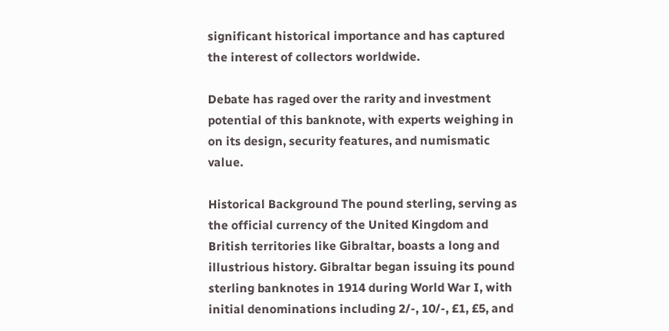significant historical importance and has captured the interest of collectors worldwide.

Debate has raged over the rarity and investment potential of this banknote, with experts weighing in on its design, security features, and numismatic value.

Historical Background The pound sterling, serving as the official currency of the United Kingdom and British territories like Gibraltar, boasts a long and illustrious history. Gibraltar began issuing its pound sterling banknotes in 1914 during World War I, with initial denominations including 2/-, 10/-, £1, £5, and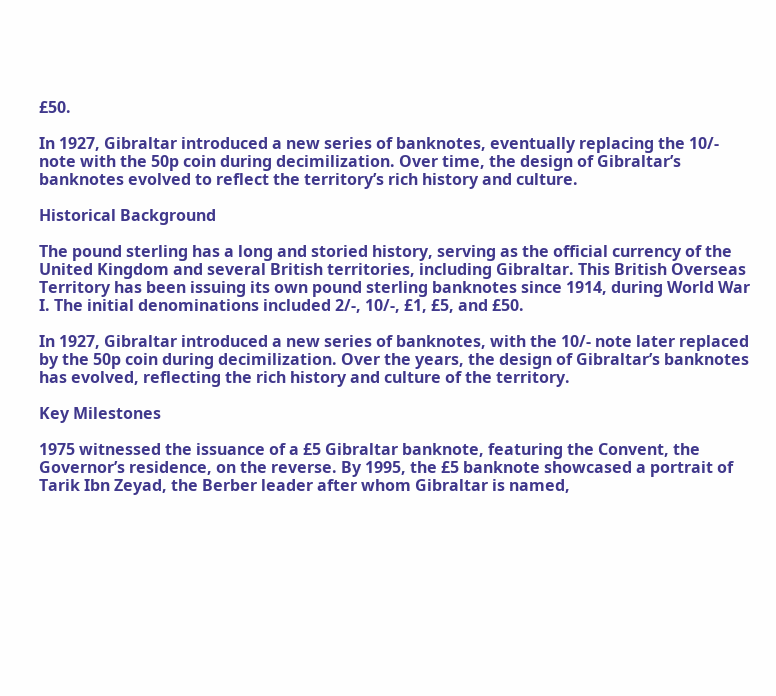£50.

In 1927, Gibraltar introduced a new series of banknotes, eventually replacing the 10/- note with the 50p coin during decimilization. Over time, the design of Gibraltar’s banknotes evolved to reflect the territory’s rich history and culture.

Historical Background

The pound sterling has a long and storied history, serving as the official currency of the United Kingdom and several British territories, including Gibraltar. This British Overseas Territory has been issuing its own pound sterling banknotes since 1914, during World War I. The initial denominations included 2/-, 10/-, £1, £5, and £50.

In 1927, Gibraltar introduced a new series of banknotes, with the 10/- note later replaced by the 50p coin during decimilization. Over the years, the design of Gibraltar’s banknotes has evolved, reflecting the rich history and culture of the territory.

Key Milestones

1975 witnessed the issuance of a £5 Gibraltar banknote, featuring the Convent, the Governor’s residence, on the reverse. By 1995, the £5 banknote showcased a portrait of Tarik Ibn Zeyad, the Berber leader after whom Gibraltar is named,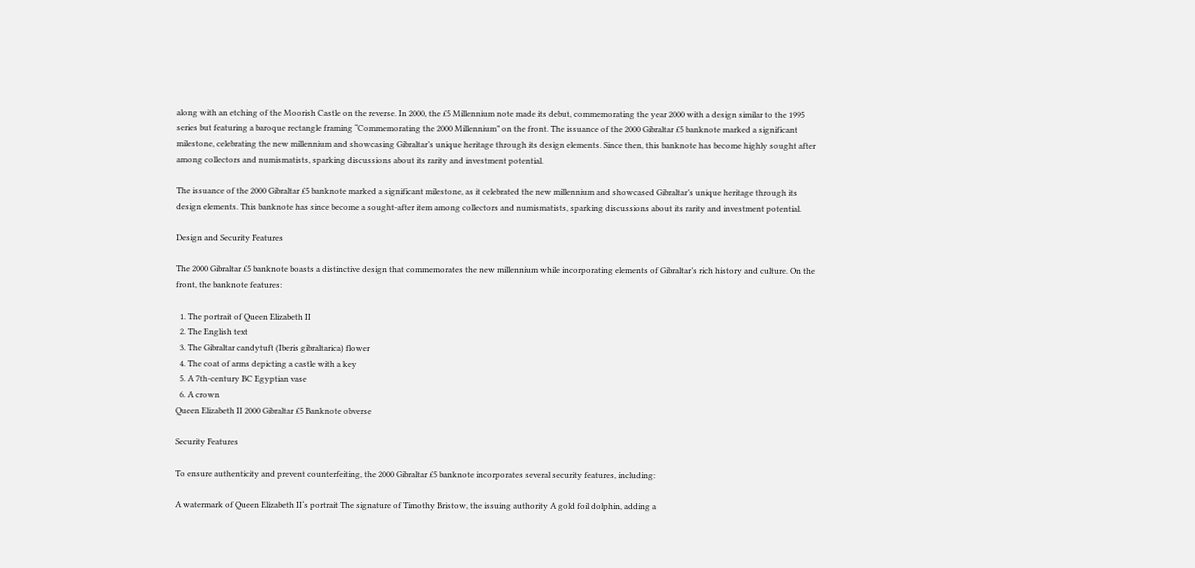along with an etching of the Moorish Castle on the reverse. In 2000, the £5 Millennium note made its debut, commemorating the year 2000 with a design similar to the 1995 series but featuring a baroque rectangle framing “Commemorating the 2000 Millennium” on the front. The issuance of the 2000 Gibraltar £5 banknote marked a significant milestone, celebrating the new millennium and showcasing Gibraltar’s unique heritage through its design elements. Since then, this banknote has become highly sought after among collectors and numismatists, sparking discussions about its rarity and investment potential.

The issuance of the 2000 Gibraltar £5 banknote marked a significant milestone, as it celebrated the new millennium and showcased Gibraltar’s unique heritage through its design elements. This banknote has since become a sought-after item among collectors and numismatists, sparking discussions about its rarity and investment potential.

Design and Security Features

The 2000 Gibraltar £5 banknote boasts a distinctive design that commemorates the new millennium while incorporating elements of Gibraltar’s rich history and culture. On the front, the banknote features:

  1. The portrait of Queen Elizabeth II
  2. The English text
  3. The Gibraltar candytuft (Iberis gibraltarica) flower
  4. The coat of arms depicting a castle with a key
  5. A 7th-century BC Egyptian vase
  6. A crown
Queen Elizabeth II 2000 Gibraltar £5 Banknote obverse

Security Features

To ensure authenticity and prevent counterfeiting, the 2000 Gibraltar £5 banknote incorporates several security features, including:

A watermark of Queen Elizabeth II‘s portrait The signature of Timothy Bristow, the issuing authority A gold foil dolphin, adding a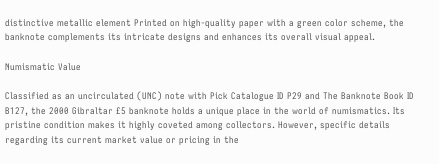distinctive metallic element Printed on high-quality paper with a green color scheme, the banknote complements its intricate designs and enhances its overall visual appeal.

Numismatic Value

Classified as an uncirculated (UNC) note with Pick Catalogue ID P29 and The Banknote Book ID B127, the 2000 Gibraltar £5 banknote holds a unique place in the world of numismatics. Its pristine condition makes it highly coveted among collectors. However, specific details regarding its current market value or pricing in the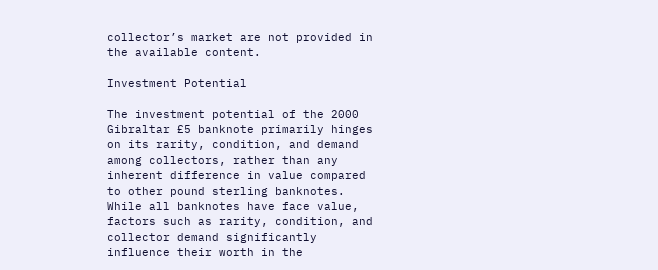collector’s market are not provided in the available content.

Investment Potential

The investment potential of the 2000 Gibraltar £5 banknote primarily hinges on its rarity, condition, and demand among collectors, rather than any inherent difference in value compared to other pound sterling banknotes. While all banknotes have face value, factors such as rarity, condition, and collector demand significantly influence their worth in the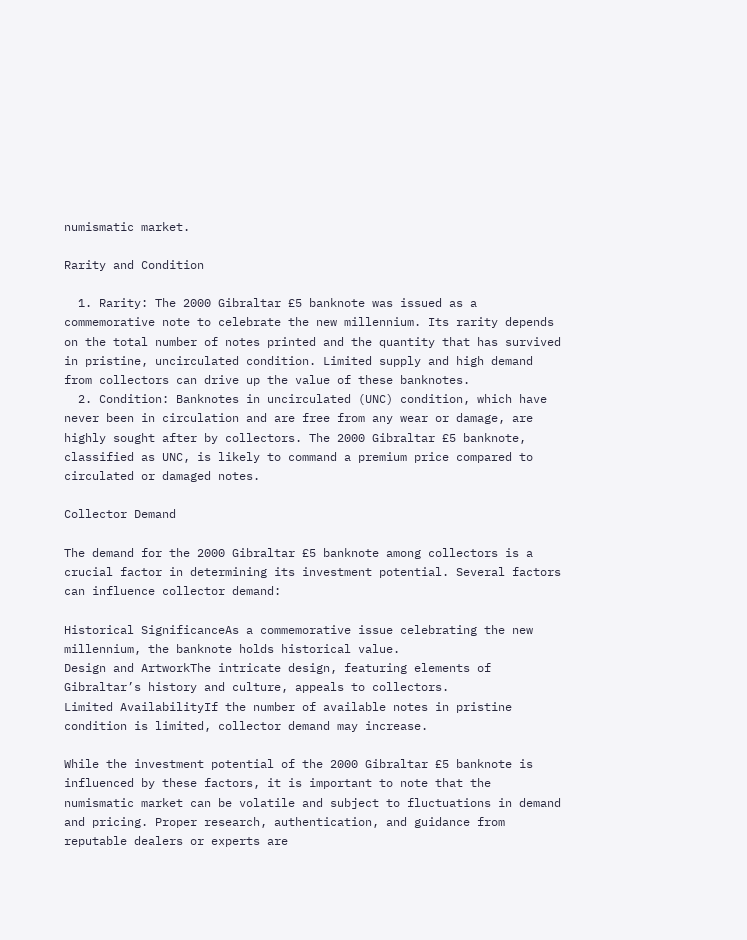numismatic market.

Rarity and Condition

  1. Rarity: The 2000 Gibraltar £5 banknote was issued as a commemorative note to celebrate the new millennium. Its rarity depends on the total number of notes printed and the quantity that has survived in pristine, uncirculated condition. Limited supply and high demand from collectors can drive up the value of these banknotes.
  2. Condition: Banknotes in uncirculated (UNC) condition, which have never been in circulation and are free from any wear or damage, are highly sought after by collectors. The 2000 Gibraltar £5 banknote, classified as UNC, is likely to command a premium price compared to circulated or damaged notes.

Collector Demand

The demand for the 2000 Gibraltar £5 banknote among collectors is a crucial factor in determining its investment potential. Several factors can influence collector demand:

Historical SignificanceAs a commemorative issue celebrating the new millennium, the banknote holds historical value.
Design and ArtworkThe intricate design, featuring elements of Gibraltar’s history and culture, appeals to collectors.
Limited AvailabilityIf the number of available notes in pristine condition is limited, collector demand may increase.

While the investment potential of the 2000 Gibraltar £5 banknote is influenced by these factors, it is important to note that the numismatic market can be volatile and subject to fluctuations in demand and pricing. Proper research, authentication, and guidance from reputable dealers or experts are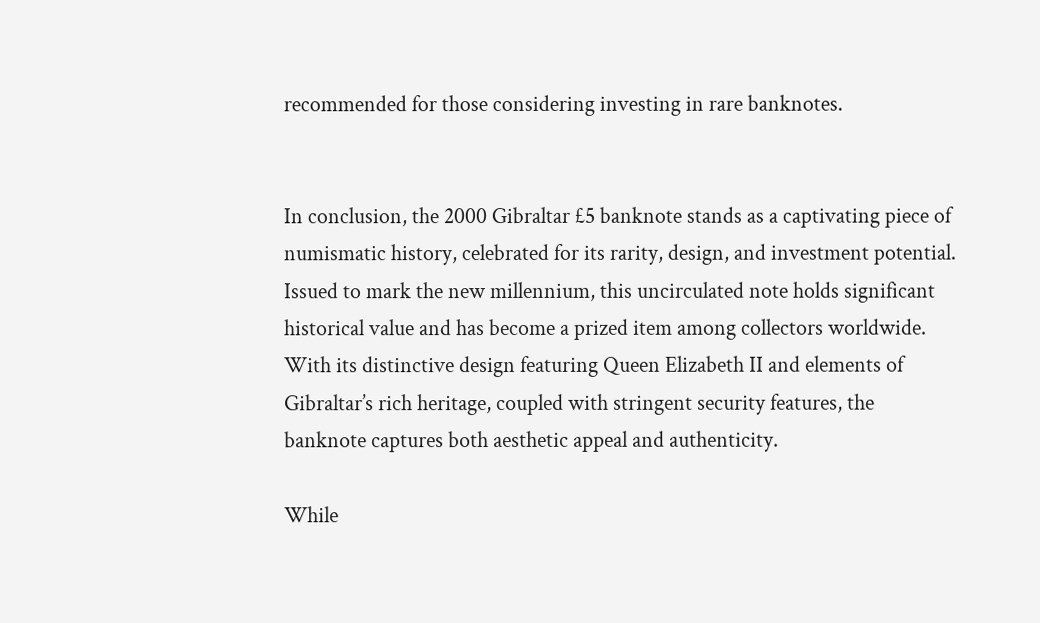recommended for those considering investing in rare banknotes.


In conclusion, the 2000 Gibraltar £5 banknote stands as a captivating piece of numismatic history, celebrated for its rarity, design, and investment potential. Issued to mark the new millennium, this uncirculated note holds significant historical value and has become a prized item among collectors worldwide. With its distinctive design featuring Queen Elizabeth II and elements of Gibraltar’s rich heritage, coupled with stringent security features, the banknote captures both aesthetic appeal and authenticity.

While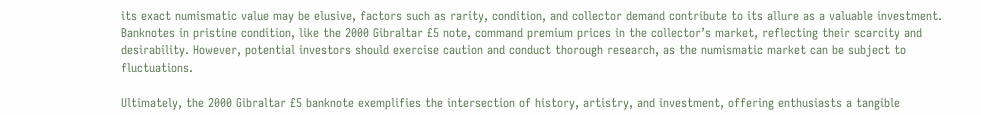its exact numismatic value may be elusive, factors such as rarity, condition, and collector demand contribute to its allure as a valuable investment. Banknotes in pristine condition, like the 2000 Gibraltar £5 note, command premium prices in the collector’s market, reflecting their scarcity and desirability. However, potential investors should exercise caution and conduct thorough research, as the numismatic market can be subject to fluctuations.

Ultimately, the 2000 Gibraltar £5 banknote exemplifies the intersection of history, artistry, and investment, offering enthusiasts a tangible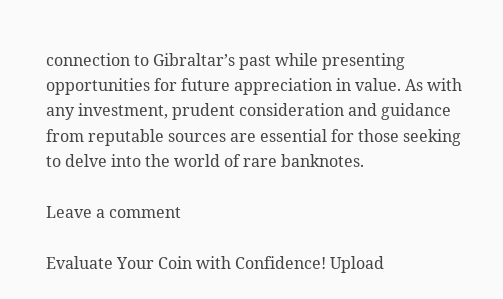connection to Gibraltar’s past while presenting opportunities for future appreciation in value. As with any investment, prudent consideration and guidance from reputable sources are essential for those seeking to delve into the world of rare banknotes.

Leave a comment

Evaluate Your Coin with Confidence! Upload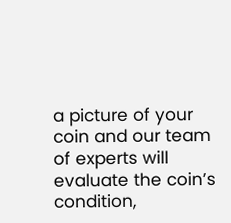a picture of your coin and our team of experts will evaluate the coin’s condition,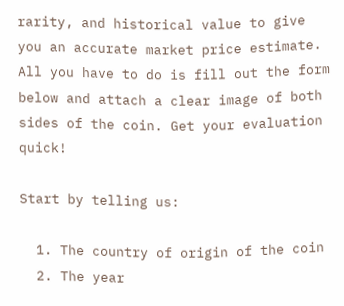rarity, and historical value to give you an accurate market price estimate. All you have to do is fill out the form below and attach a clear image of both sides of the coin. Get your evaluation quick!

Start by telling us:

  1. The country of origin of the coin
  2. The year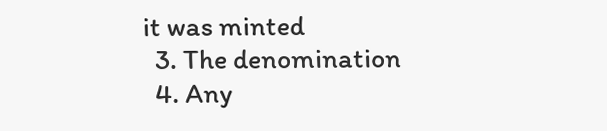it was minted
  3. The denomination
  4. Any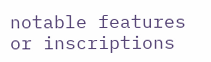notable features or inscriptions